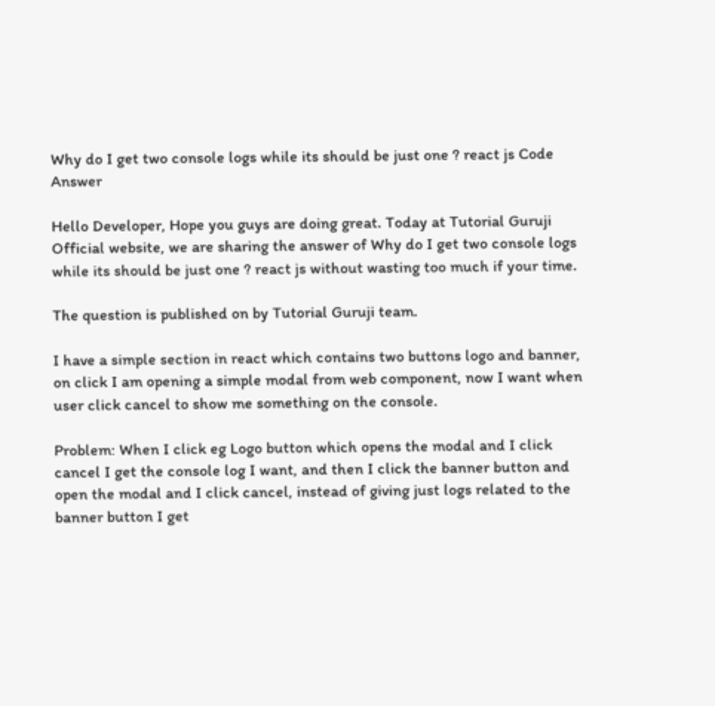Why do I get two console logs while its should be just one ? react js Code Answer

Hello Developer, Hope you guys are doing great. Today at Tutorial Guruji Official website, we are sharing the answer of Why do I get two console logs while its should be just one ? react js without wasting too much if your time.

The question is published on by Tutorial Guruji team.

I have a simple section in react which contains two buttons logo and banner, on click I am opening a simple modal from web component, now I want when user click cancel to show me something on the console.

Problem: When I click eg Logo button which opens the modal and I click cancel I get the console log I want, and then I click the banner button and open the modal and I click cancel, instead of giving just logs related to the banner button I get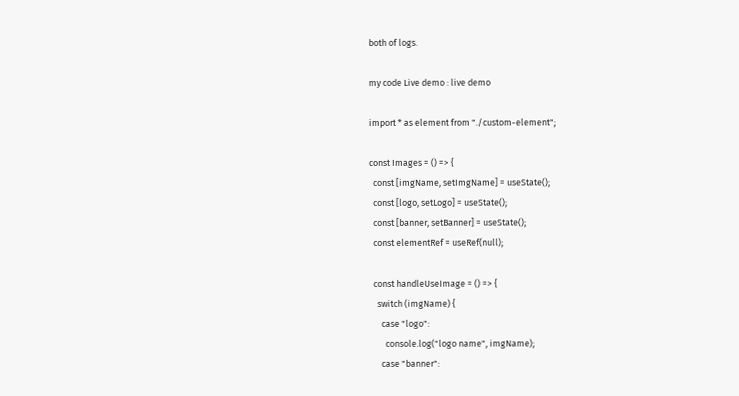both of logs.

my code Live demo : live demo

import * as element from "./custom-element";

const Images = () => {
  const [imgName, setImgName] = useState();
  const [logo, setLogo] = useState();
  const [banner, setBanner] = useState();
  const elementRef = useRef(null);

  const handleUseImage = () => {
    switch (imgName) {
      case "logo":
        console.log("logo name", imgName);
      case "banner":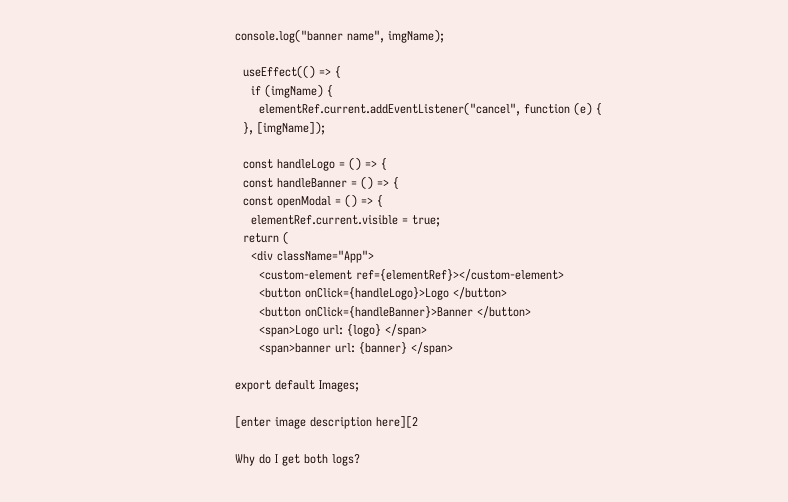console.log("banner name", imgName);

  useEffect(() => {
    if (imgName) {
      elementRef.current.addEventListener("cancel", function (e) {
  }, [imgName]);

  const handleLogo = () => {
  const handleBanner = () => {
  const openModal = () => {
    elementRef.current.visible = true;
  return (
    <div className="App">
      <custom-element ref={elementRef}></custom-element>
      <button onClick={handleLogo}>Logo </button>
      <button onClick={handleBanner}>Banner </button>
      <span>Logo url: {logo} </span>
      <span>banner url: {banner} </span>

export default Images;

[enter image description here][2

Why do I get both logs?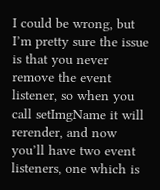I could be wrong, but I’m pretty sure the issue is that you never remove the event listener, so when you call setImgName it will rerender, and now you’ll have two event listeners, one which is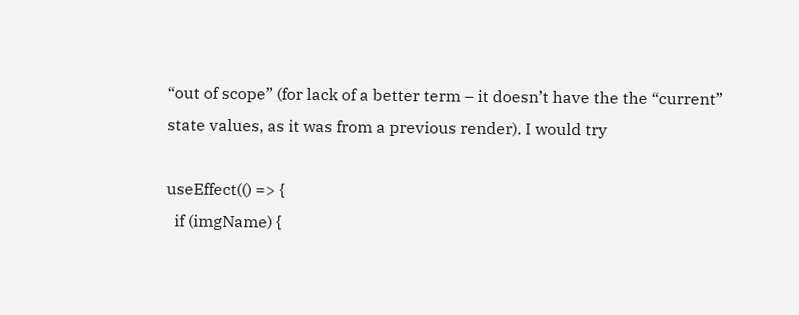“out of scope” (for lack of a better term – it doesn’t have the the “current” state values, as it was from a previous render). I would try

useEffect(() => {
  if (imgName) {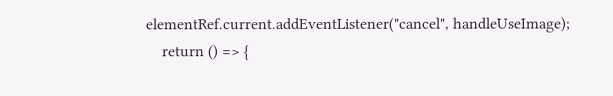elementRef.current.addEventListener("cancel", handleUseImage);
    return () => {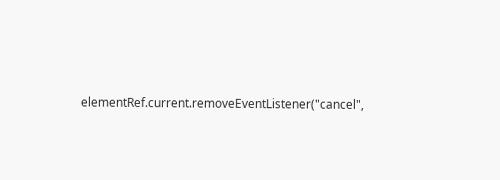elementRef.current.removeEventListener("cancel",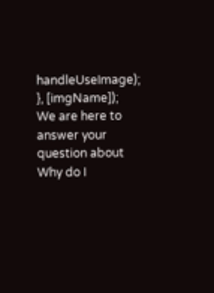handleUseImage);
}, [imgName]);
We are here to answer your question about Why do I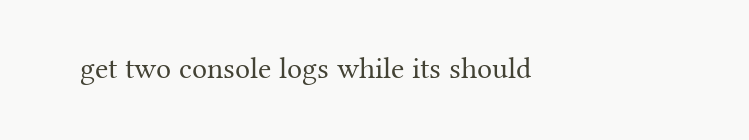get two console logs while its should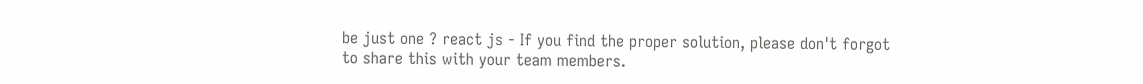be just one ? react js - If you find the proper solution, please don't forgot to share this with your team members.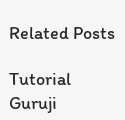Related Posts

Tutorial Guruji